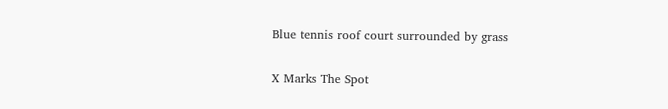Blue tennis roof court surrounded by grass

X Marks The Spot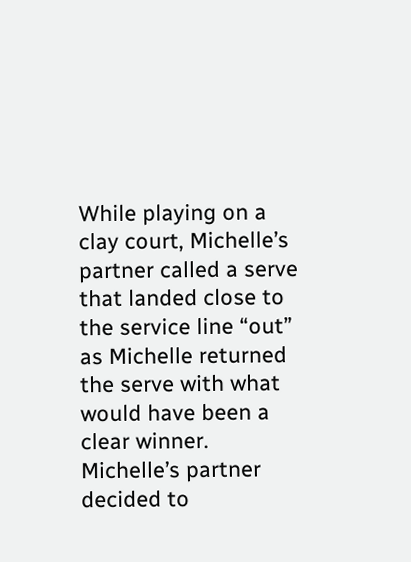While playing on a clay court, Michelle’s partner called a serve that landed close to the service line “out” as Michelle returned the serve with what would have been a clear winner. Michelle’s partner decided to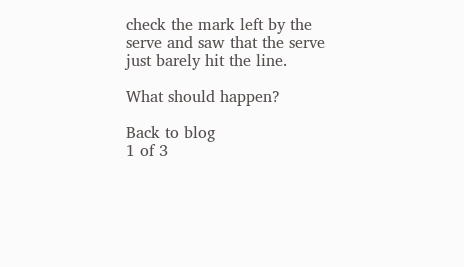check the mark left by the serve and saw that the serve just barely hit the line.

What should happen?

Back to blog
1 of 3